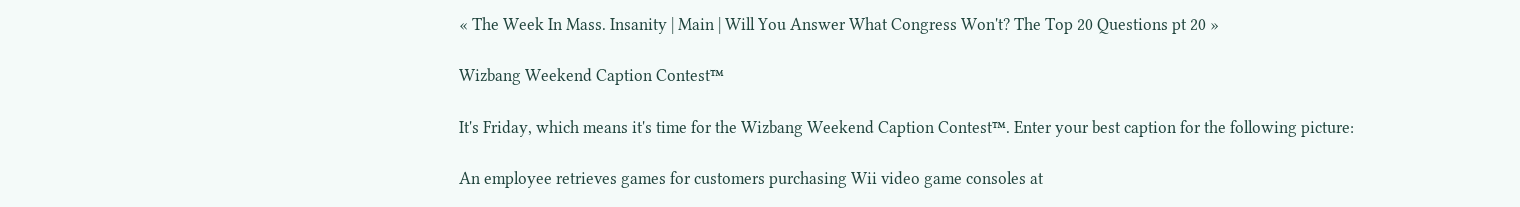« The Week In Mass. Insanity | Main | Will You Answer What Congress Won't? The Top 20 Questions pt 20 »

Wizbang Weekend Caption Contest™

It's Friday, which means it's time for the Wizbang Weekend Caption Contest™. Enter your best caption for the following picture:

An employee retrieves games for customers purchasing Wii video game consoles at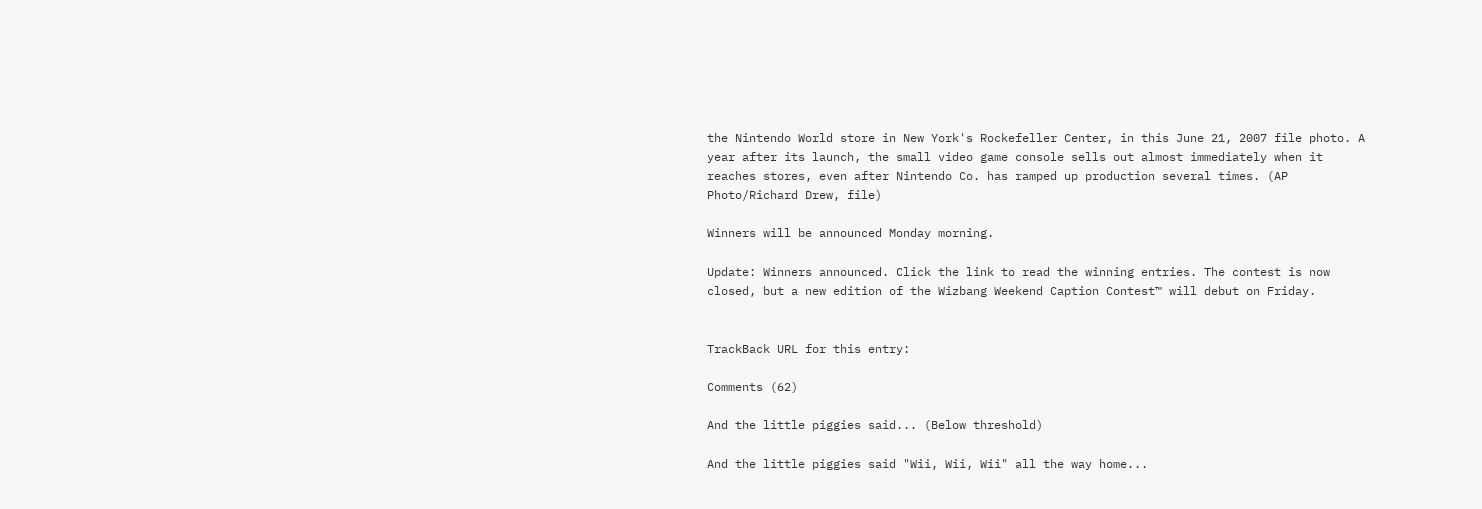the Nintendo World store in New York's Rockefeller Center, in this June 21, 2007 file photo. A year after its launch, the small video game console sells out almost immediately when it reaches stores, even after Nintendo Co. has ramped up production several times. (AP Photo/Richard Drew, file)

Winners will be announced Monday morning.

Update: Winners announced. Click the link to read the winning entries. The contest is now closed, but a new edition of the Wizbang Weekend Caption Contest™ will debut on Friday.


TrackBack URL for this entry:

Comments (62)

And the little piggies said... (Below threshold)

And the little piggies said "Wii, Wii, Wii" all the way home...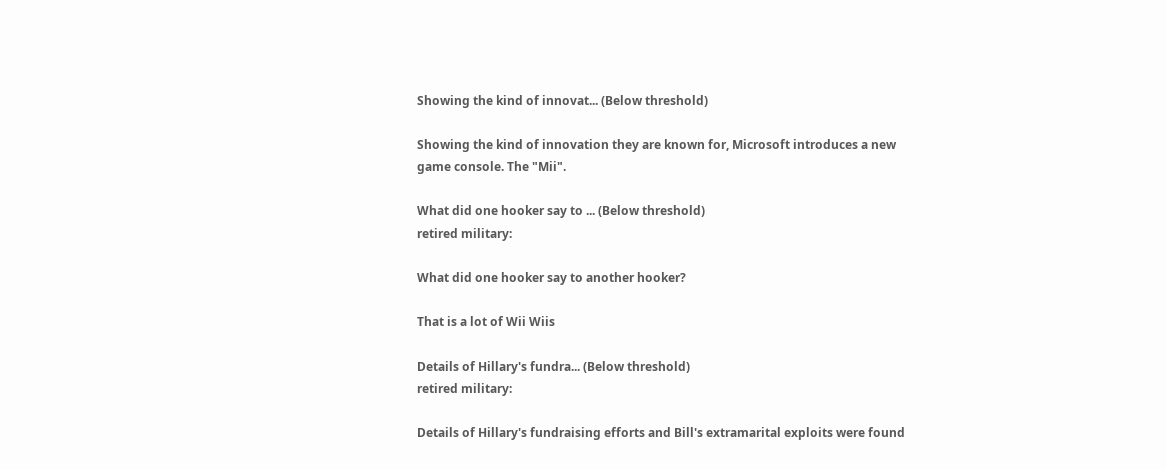Showing the kind of innovat... (Below threshold)

Showing the kind of innovation they are known for, Microsoft introduces a new game console. The "Mii".

What did one hooker say to ... (Below threshold)
retired military:

What did one hooker say to another hooker?

That is a lot of Wii Wiis

Details of Hillary's fundra... (Below threshold)
retired military:

Details of Hillary's fundraising efforts and Bill's extramarital exploits were found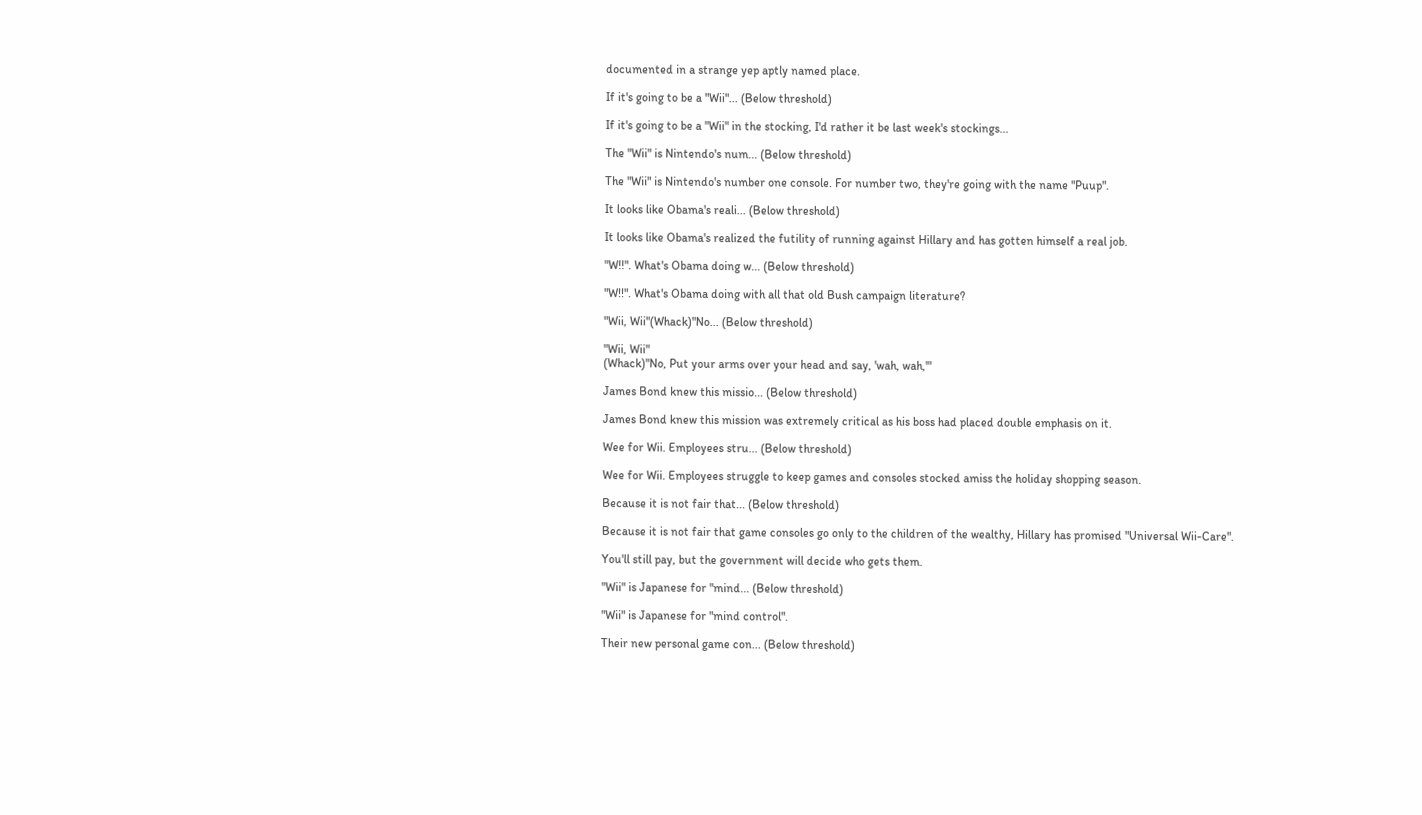documented in a strange yep aptly named place.

If it's going to be a "Wii"... (Below threshold)

If it's going to be a "Wii" in the stocking, I'd rather it be last week's stockings...

The "Wii" is Nintendo's num... (Below threshold)

The "Wii" is Nintendo's number one console. For number two, they're going with the name "Puup".

It looks like Obama's reali... (Below threshold)

It looks like Obama's realized the futility of running against Hillary and has gotten himself a real job.

"W!!". What's Obama doing w... (Below threshold)

"W!!". What's Obama doing with all that old Bush campaign literature?

"Wii, Wii"(Whack)"No... (Below threshold)

"Wii, Wii"
(Whack)"No, Put your arms over your head and say, 'wah, wah,'"

James Bond knew this missio... (Below threshold)

James Bond knew this mission was extremely critical as his boss had placed double emphasis on it.

Wee for Wii. Employees stru... (Below threshold)

Wee for Wii. Employees struggle to keep games and consoles stocked amiss the holiday shopping season.

Because it is not fair that... (Below threshold)

Because it is not fair that game consoles go only to the children of the wealthy, Hillary has promised "Universal Wii-Care".

You'll still pay, but the government will decide who gets them.

"Wii" is Japanese for "mind... (Below threshold)

"Wii" is Japanese for "mind control".

Their new personal game con... (Below threshold)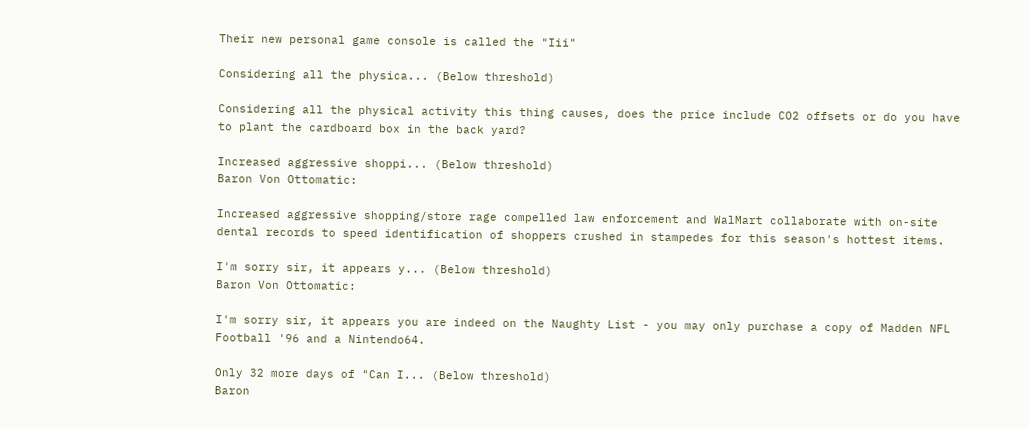Their new personal game console is called the "Iii"

Considering all the physica... (Below threshold)

Considering all the physical activity this thing causes, does the price include CO2 offsets or do you have to plant the cardboard box in the back yard?

Increased aggressive shoppi... (Below threshold)
Baron Von Ottomatic:

Increased aggressive shopping/store rage compelled law enforcement and WalMart collaborate with on-site dental records to speed identification of shoppers crushed in stampedes for this season's hottest items.

I'm sorry sir, it appears y... (Below threshold)
Baron Von Ottomatic:

I'm sorry sir, it appears you are indeed on the Naughty List - you may only purchase a copy of Madden NFL Football '96 and a Nintendo64.

Only 32 more days of "Can I... (Below threshold)
Baron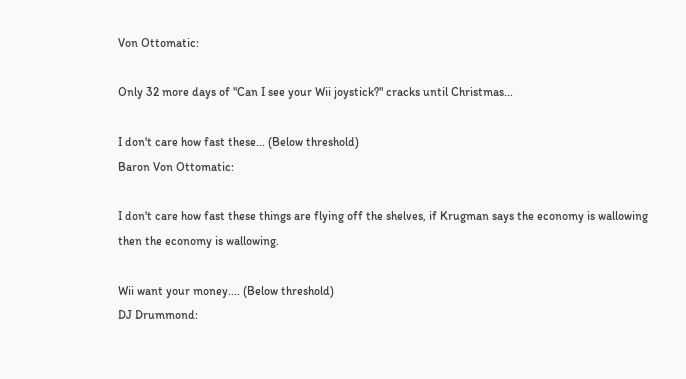Von Ottomatic:

Only 32 more days of "Can I see your Wii joystick?" cracks until Christmas...

I don't care how fast these... (Below threshold)
Baron Von Ottomatic:

I don't care how fast these things are flying off the shelves, if Krugman says the economy is wallowing then the economy is wallowing.

Wii want your money.... (Below threshold)
DJ Drummond: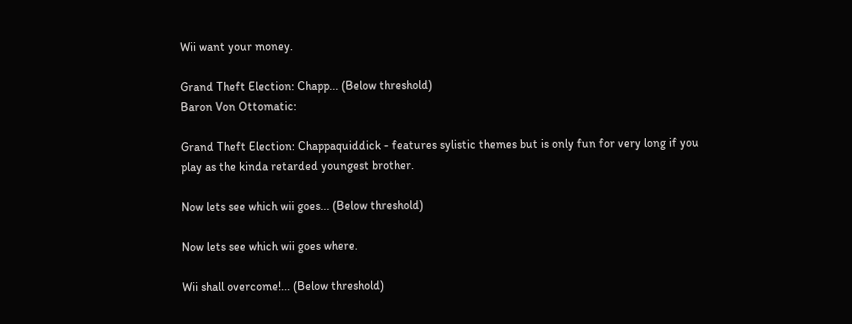Wii want your money.

Grand Theft Election: Chapp... (Below threshold)
Baron Von Ottomatic:

Grand Theft Election: Chappaquiddick - features sylistic themes but is only fun for very long if you play as the kinda retarded youngest brother.

Now lets see which wii goes... (Below threshold)

Now lets see which wii goes where.

Wii shall overcome!... (Below threshold)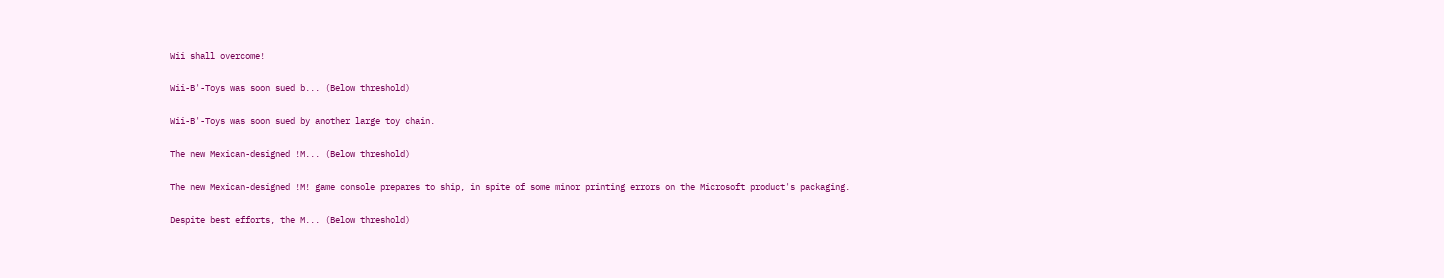Wii shall overcome!

Wii-B'-Toys was soon sued b... (Below threshold)

Wii-B'-Toys was soon sued by another large toy chain.

The new Mexican-designed !M... (Below threshold)

The new Mexican-designed !M! game console prepares to ship, in spite of some minor printing errors on the Microsoft product's packaging.

Despite best efforts, the M... (Below threshold)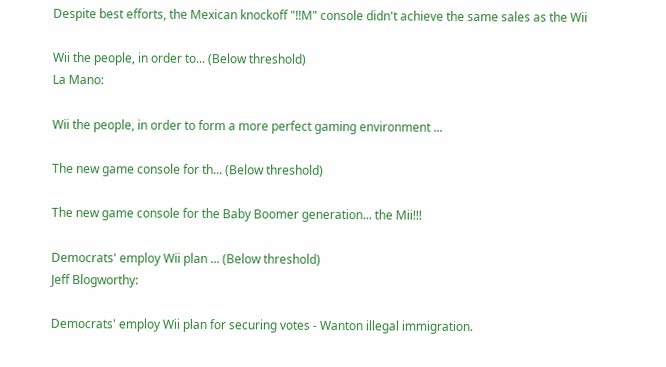Despite best efforts, the Mexican knockoff "!!M" console didn't achieve the same sales as the Wii

Wii the people, in order to... (Below threshold)
La Mano:

Wii the people, in order to form a more perfect gaming environment ...

The new game console for th... (Below threshold)

The new game console for the Baby Boomer generation... the Mii!!!

Democrats' employ Wii plan ... (Below threshold)
Jeff Blogworthy:

Democrats' employ Wii plan for securing votes - Wanton illegal immigration.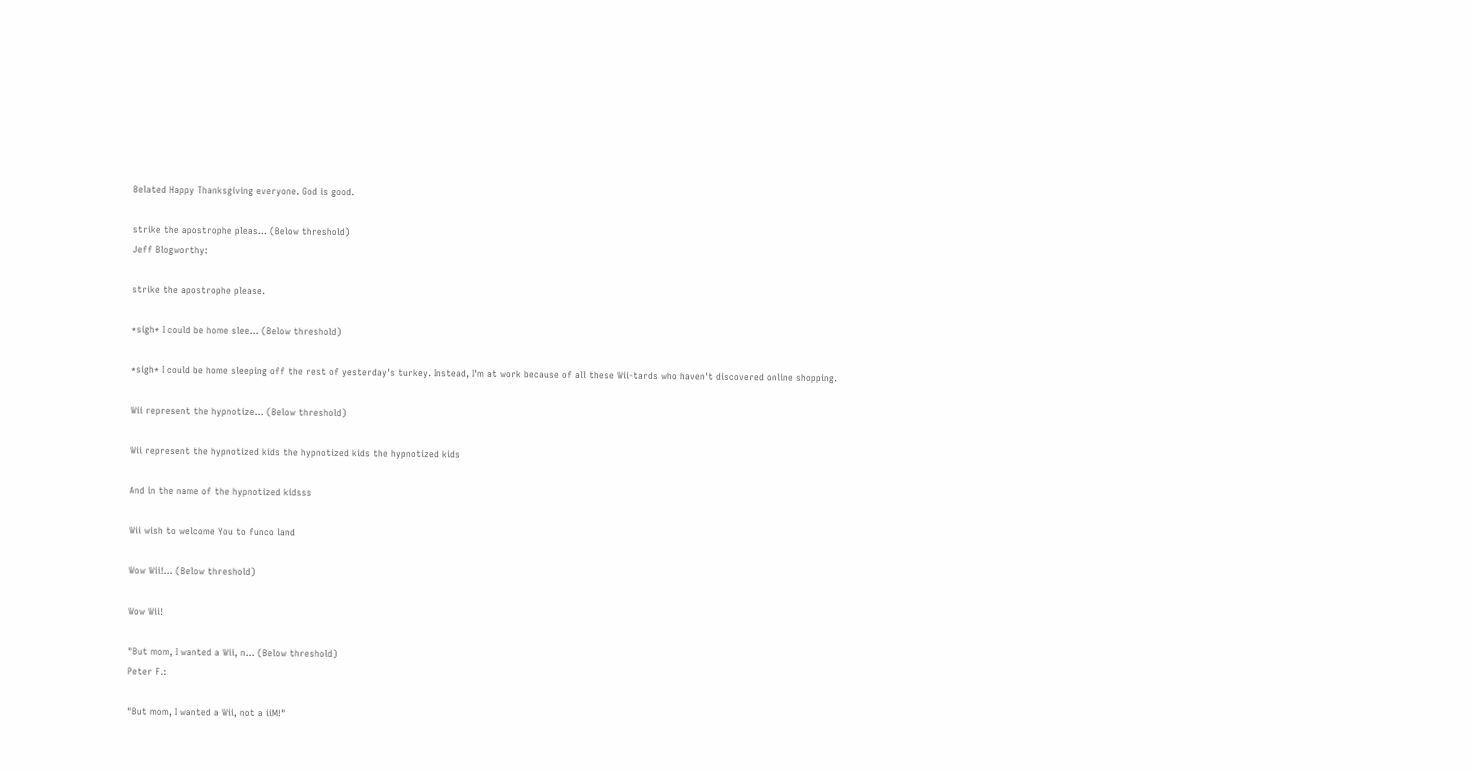Belated Happy Thanksgiving everyone. God is good.

strike the apostrophe pleas... (Below threshold)
Jeff Blogworthy:

strike the apostrophe please.

*sigh* I could be home slee... (Below threshold)

*sigh* I could be home sleeping off the rest of yesterday's turkey. Instead, I'm at work because of all these Wii-tards who haven't discovered online shopping.

Wii represent the hypnotize... (Below threshold)

Wii represent the hypnotized kids the hypnotized kids the hypnotized kids

And in the name of the hypnotized kidsss

Wii wish to welcome You to funco land

Wow Wii!... (Below threshold)

Wow Wii!

"But mom, I wanted a Wii, n... (Below threshold)
Peter F.:

"But mom, I wanted a Wii, not a iiM!"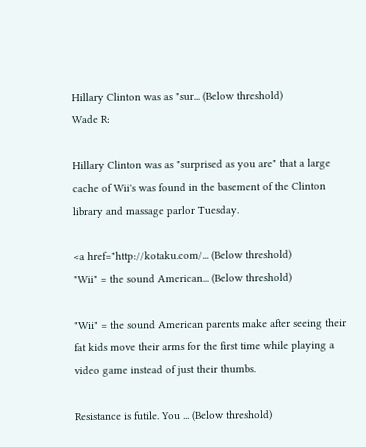Hillary Clinton was as "sur... (Below threshold)
Wade R:

Hillary Clinton was as "surprised as you are" that a large cache of Wii's was found in the basement of the Clinton library and massage parlor Tuesday.

<a href="http://kotaku.com/... (Below threshold)
"Wii" = the sound American... (Below threshold)

"Wii" = the sound American parents make after seeing their fat kids move their arms for the first time while playing a video game instead of just their thumbs.

Resistance is futile. You ... (Below threshold)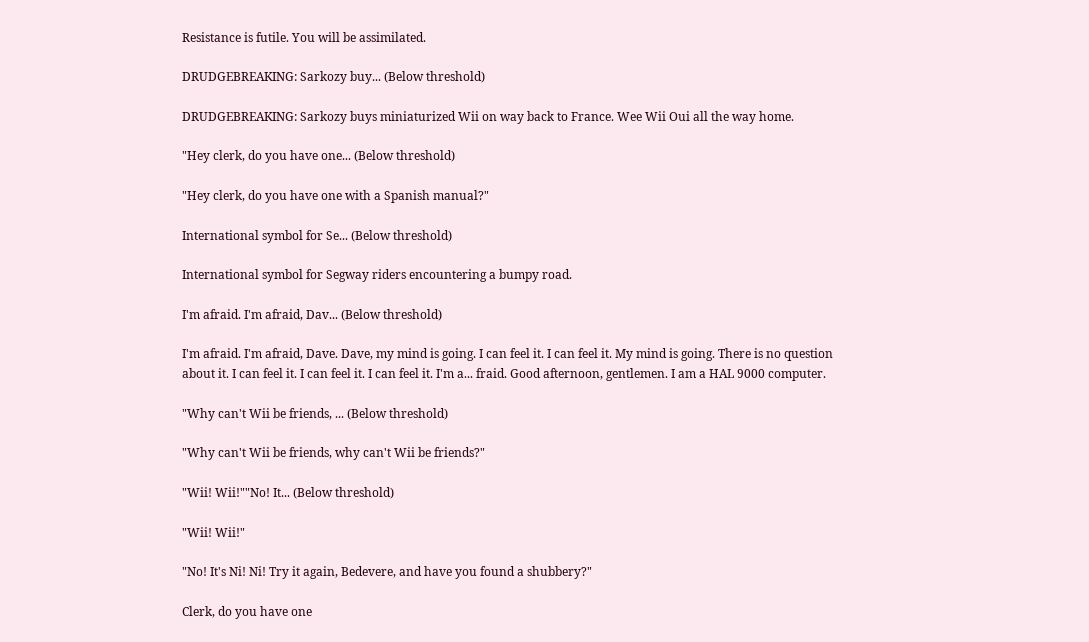Resistance is futile. You will be assimilated.

DRUDGEBREAKING: Sarkozy buy... (Below threshold)

DRUDGEBREAKING: Sarkozy buys miniaturized Wii on way back to France. Wee Wii Oui all the way home.

"Hey clerk, do you have one... (Below threshold)

"Hey clerk, do you have one with a Spanish manual?"

International symbol for Se... (Below threshold)

International symbol for Segway riders encountering a bumpy road.

I'm afraid. I'm afraid, Dav... (Below threshold)

I'm afraid. I'm afraid, Dave. Dave, my mind is going. I can feel it. I can feel it. My mind is going. There is no question about it. I can feel it. I can feel it. I can feel it. I'm a... fraid. Good afternoon, gentlemen. I am a HAL 9000 computer.

"Why can't Wii be friends, ... (Below threshold)

"Why can't Wii be friends, why can't Wii be friends?"

"Wii! Wii!""No! It... (Below threshold)

"Wii! Wii!"

"No! It's Ni! Ni! Try it again, Bedevere, and have you found a shubbery?"

Clerk, do you have one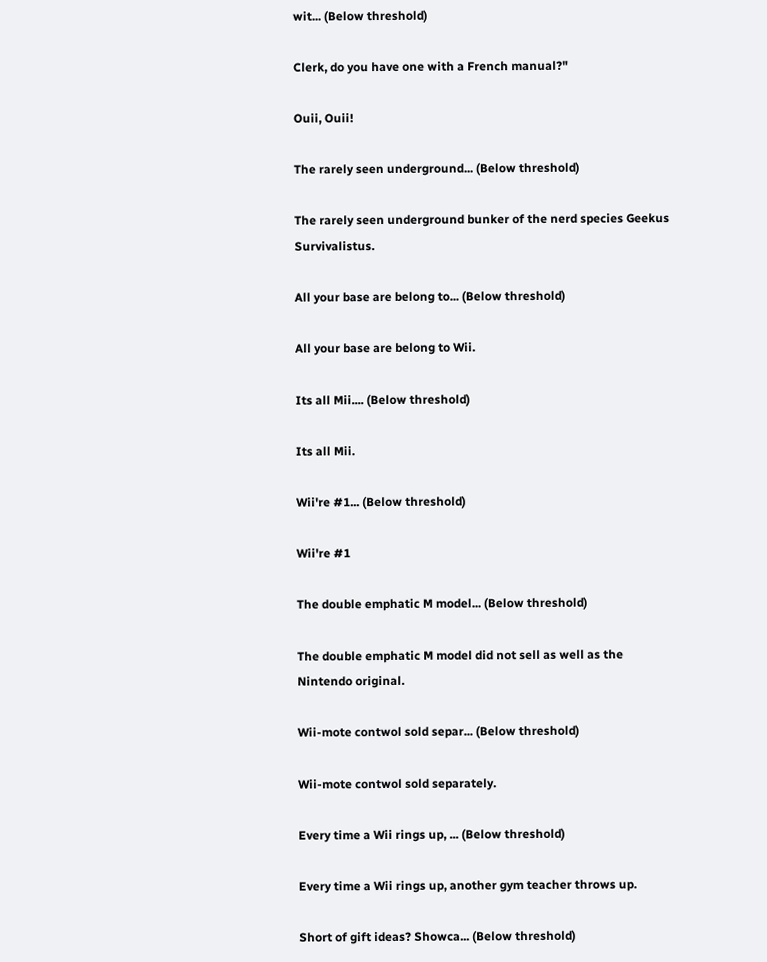wit... (Below threshold)

Clerk, do you have one with a French manual?"

Ouii, Ouii!

The rarely seen underground... (Below threshold)

The rarely seen underground bunker of the nerd species Geekus Survivalistus.

All your base are belong to... (Below threshold)

All your base are belong to Wii.

Its all Mii.... (Below threshold)

Its all Mii.

Wii're #1... (Below threshold)

Wii're #1

The double emphatic M model... (Below threshold)

The double emphatic M model did not sell as well as the Nintendo original.

Wii-mote contwol sold separ... (Below threshold)

Wii-mote contwol sold separately.

Every time a Wii rings up, ... (Below threshold)

Every time a Wii rings up, another gym teacher throws up.

Short of gift ideas? Showca... (Below threshold)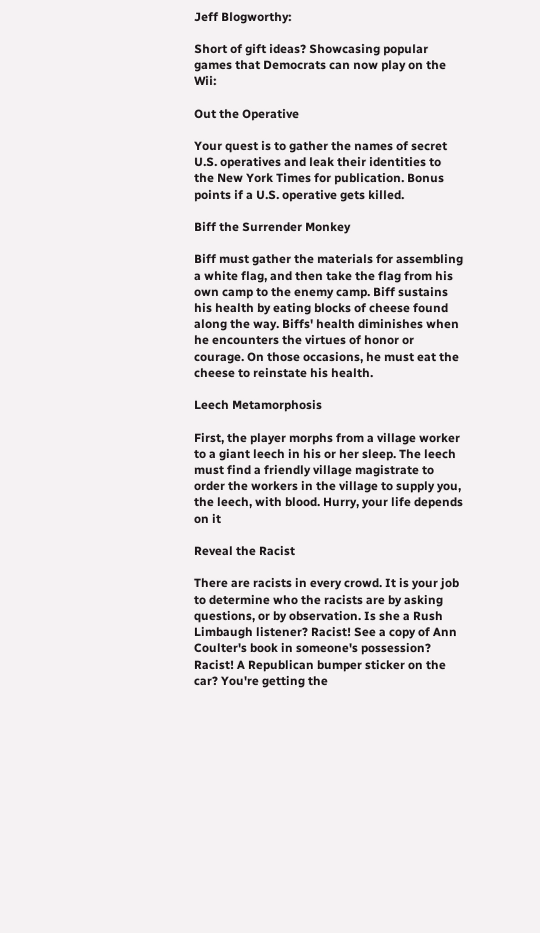Jeff Blogworthy:

Short of gift ideas? Showcasing popular games that Democrats can now play on the Wii:

Out the Operative

Your quest is to gather the names of secret U.S. operatives and leak their identities to the New York Times for publication. Bonus points if a U.S. operative gets killed.

Biff the Surrender Monkey

Biff must gather the materials for assembling a white flag, and then take the flag from his own camp to the enemy camp. Biff sustains his health by eating blocks of cheese found along the way. Biffs' health diminishes when he encounters the virtues of honor or courage. On those occasions, he must eat the cheese to reinstate his health.

Leech Metamorphosis

First, the player morphs from a village worker to a giant leech in his or her sleep. The leech must find a friendly village magistrate to order the workers in the village to supply you, the leech, with blood. Hurry, your life depends on it

Reveal the Racist

There are racists in every crowd. It is your job to determine who the racists are by asking questions, or by observation. Is she a Rush Limbaugh listener? Racist! See a copy of Ann Coulter's book in someone's possession? Racist! A Republican bumper sticker on the car? You're getting the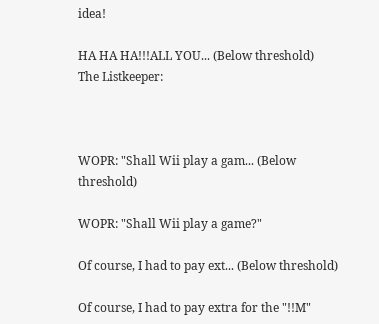idea!

HA HA HA!!!ALL YOU... (Below threshold)
The Listkeeper:



WOPR: "Shall Wii play a gam... (Below threshold)

WOPR: "Shall Wii play a game?"

Of course, I had to pay ext... (Below threshold)

Of course, I had to pay extra for the "!!M"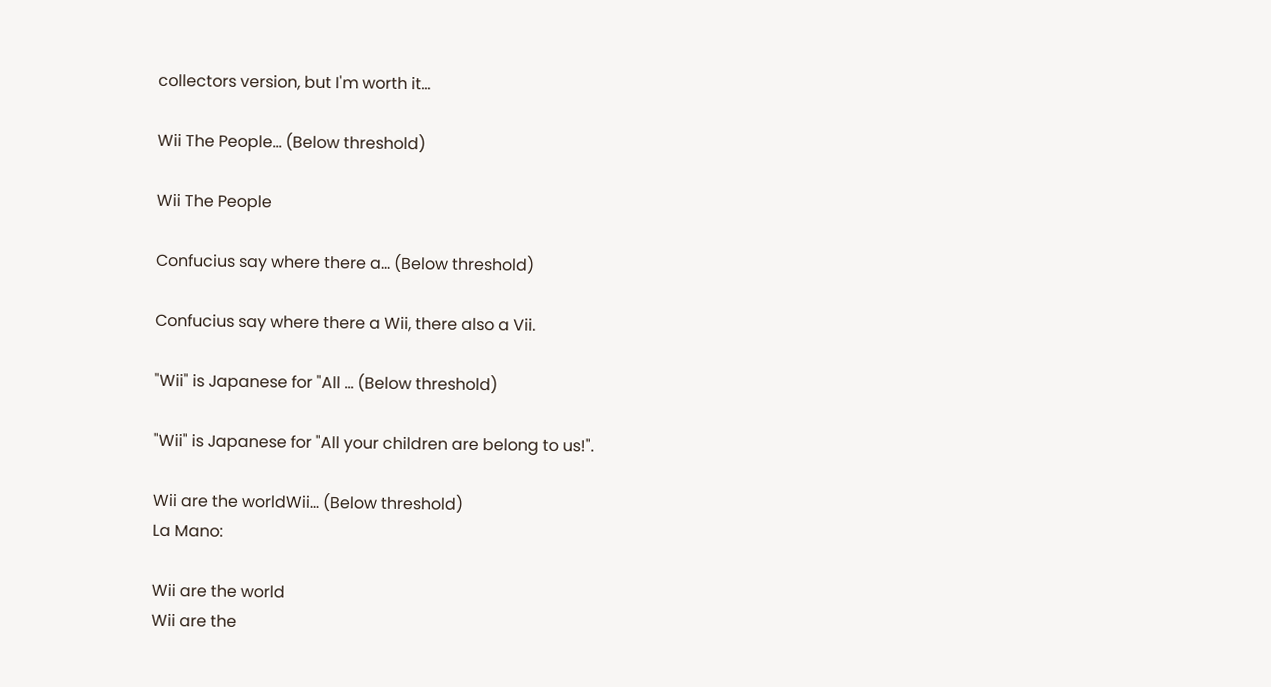collectors version, but I'm worth it...

Wii The People... (Below threshold)

Wii The People

Confucius say where there a... (Below threshold)

Confucius say where there a Wii, there also a Vii.

"Wii" is Japanese for "All ... (Below threshold)

"Wii" is Japanese for "All your children are belong to us!".

Wii are the worldWii... (Below threshold)
La Mano:

Wii are the world
Wii are the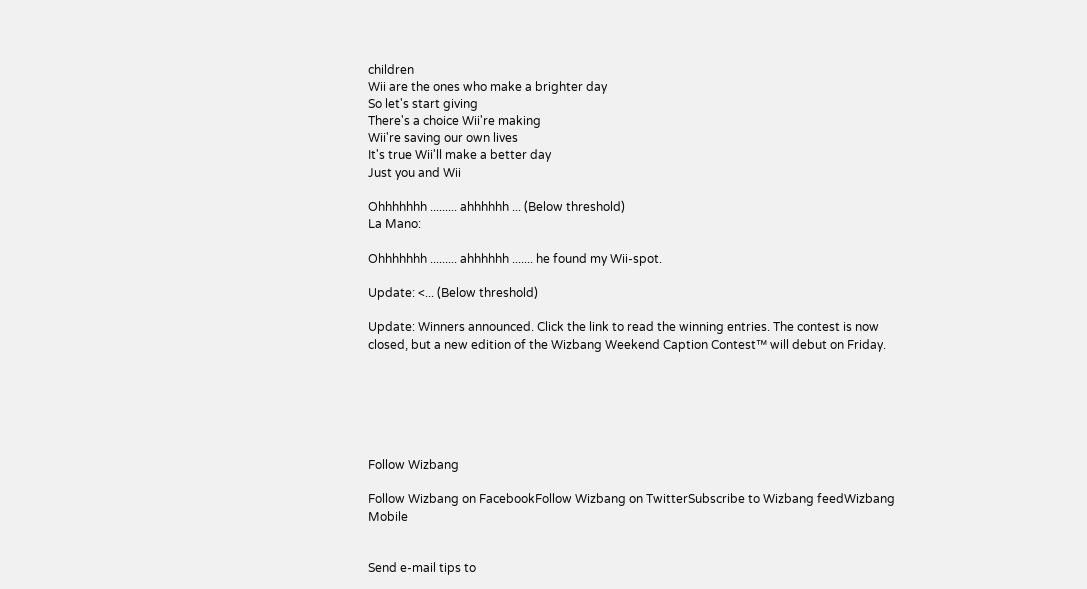children
Wii are the ones who make a brighter day
So let's start giving
There's a choice Wii're making
Wii're saving our own lives
It's true Wii'll make a better day
Just you and Wii

Ohhhhhhh ......... ahhhhhh ... (Below threshold)
La Mano:

Ohhhhhhh ......... ahhhhhh ....... he found my Wii-spot.

Update: <... (Below threshold)

Update: Winners announced. Click the link to read the winning entries. The contest is now closed, but a new edition of the Wizbang Weekend Caption Contest™ will debut on Friday.






Follow Wizbang

Follow Wizbang on FacebookFollow Wizbang on TwitterSubscribe to Wizbang feedWizbang Mobile


Send e-mail tips to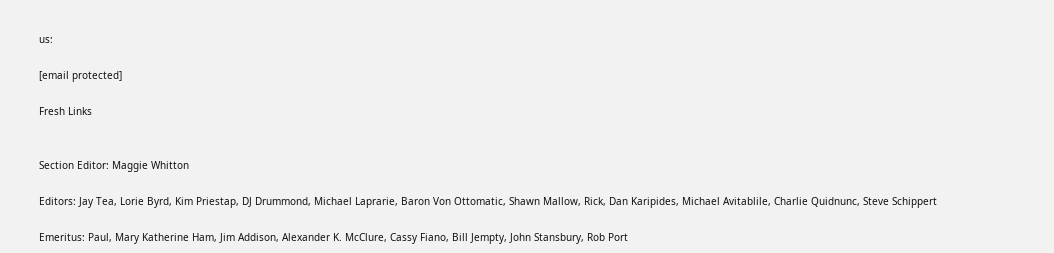us:

[email protected]

Fresh Links


Section Editor: Maggie Whitton

Editors: Jay Tea, Lorie Byrd, Kim Priestap, DJ Drummond, Michael Laprarie, Baron Von Ottomatic, Shawn Mallow, Rick, Dan Karipides, Michael Avitablile, Charlie Quidnunc, Steve Schippert

Emeritus: Paul, Mary Katherine Ham, Jim Addison, Alexander K. McClure, Cassy Fiano, Bill Jempty, John Stansbury, Rob Port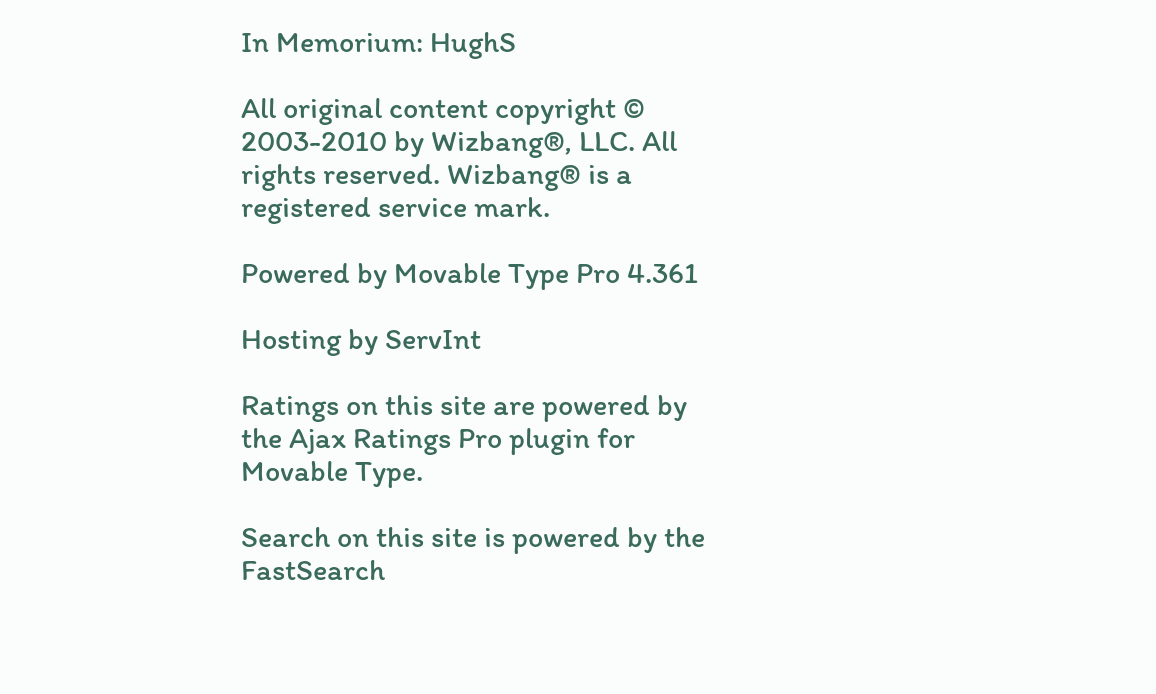In Memorium: HughS

All original content copyright © 2003-2010 by Wizbang®, LLC. All rights reserved. Wizbang® is a registered service mark.

Powered by Movable Type Pro 4.361

Hosting by ServInt

Ratings on this site are powered by the Ajax Ratings Pro plugin for Movable Type.

Search on this site is powered by the FastSearch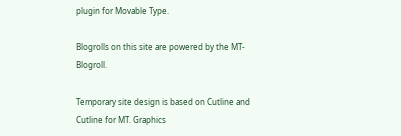plugin for Movable Type.

Blogrolls on this site are powered by the MT-Blogroll.

Temporary site design is based on Cutline and Cutline for MT. Graphics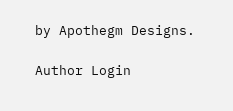by Apothegm Designs.

Author Login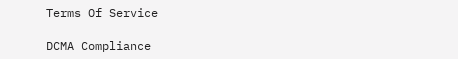Terms Of Service

DCMA Compliance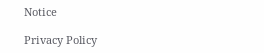Notice

Privacy Policy